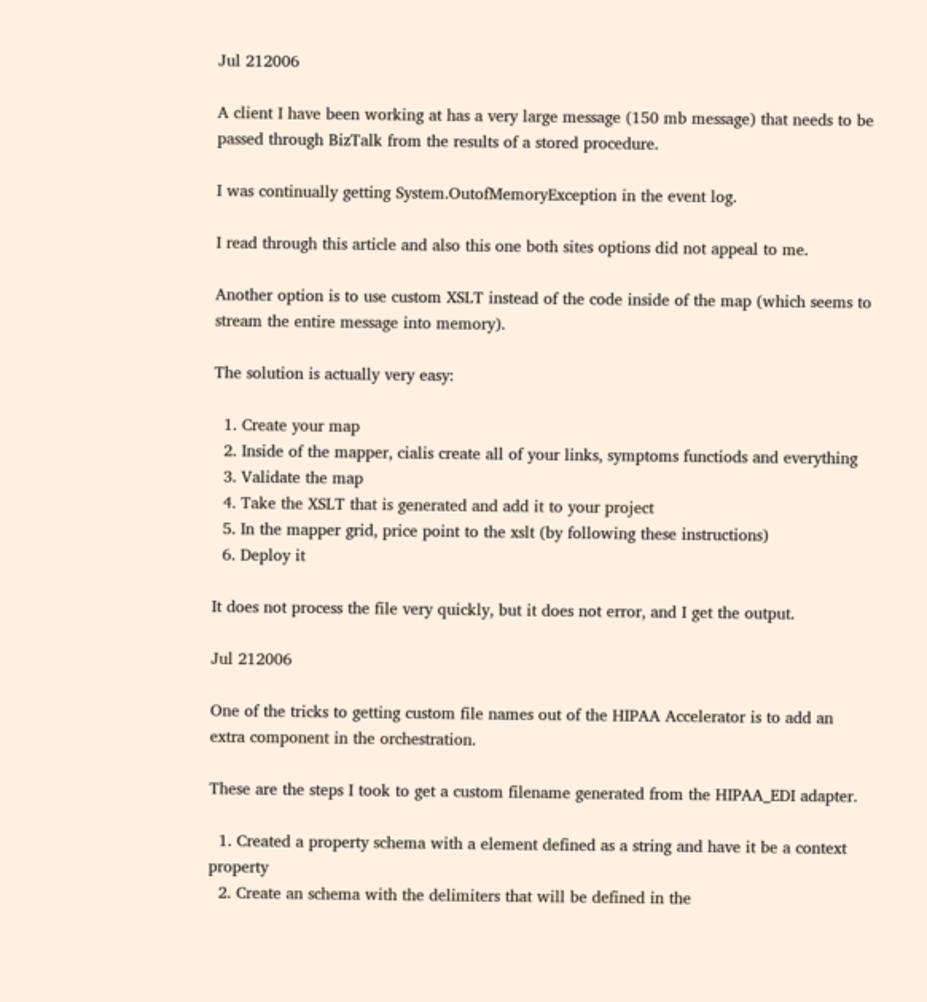Jul 212006

A client I have been working at has a very large message (150 mb message) that needs to be passed through BizTalk from the results of a stored procedure.

I was continually getting System.OutofMemoryException in the event log.

I read through this article and also this one both sites options did not appeal to me.

Another option is to use custom XSLT instead of the code inside of the map (which seems to stream the entire message into memory).

The solution is actually very easy:

  1. Create your map
  2. Inside of the mapper, cialis create all of your links, symptoms functiods and everything
  3. Validate the map
  4. Take the XSLT that is generated and add it to your project
  5. In the mapper grid, price point to the xslt (by following these instructions)
  6. Deploy it

It does not process the file very quickly, but it does not error, and I get the output.

Jul 212006

One of the tricks to getting custom file names out of the HIPAA Accelerator is to add an extra component in the orchestration.

These are the steps I took to get a custom filename generated from the HIPAA_EDI adapter.

  1. Created a property schema with a element defined as a string and have it be a context property
  2. Create an schema with the delimiters that will be defined in the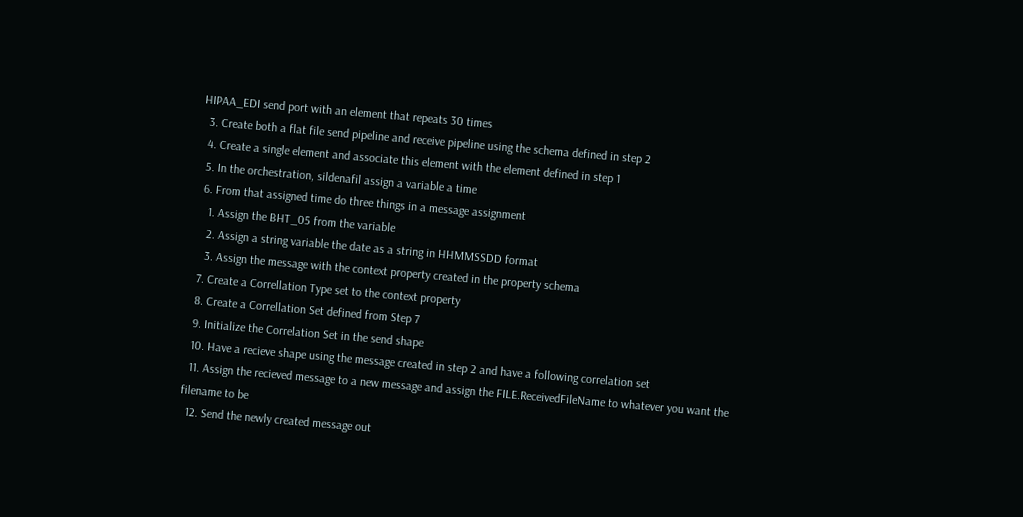HIPAA_EDI send port with an element that repeats 30 times
  3. Create both a flat file send pipeline and receive pipeline using the schema defined in step 2
  4. Create a single element and associate this element with the element defined in step 1
  5. In the orchestration, sildenafil assign a variable a time
  6. From that assigned time do three things in a message assignment
    1. Assign the BHT_05 from the variable
    2. Assign a string variable the date as a string in HHMMSSDD format
    3. Assign the message with the context property created in the property schema
  7. Create a Correllation Type set to the context property
  8. Create a Correllation Set defined from Step 7
  9. Initialize the Correlation Set in the send shape
  10. Have a recieve shape using the message created in step 2 and have a following correlation set
  11. Assign the recieved message to a new message and assign the FILE.ReceivedFileName to whatever you want the filename to be
  12. Send the newly created message out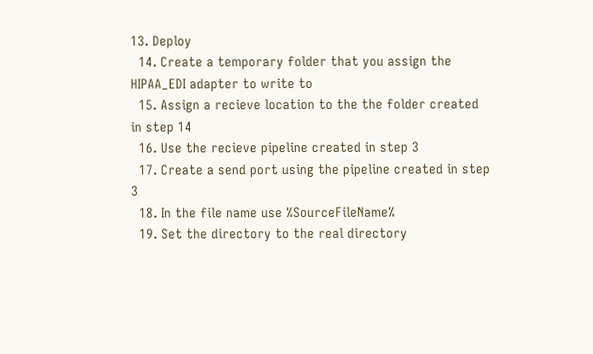13. Deploy
  14. Create a temporary folder that you assign the HIPAA_EDI adapter to write to
  15. Assign a recieve location to the the folder created in step 14
  16. Use the recieve pipeline created in step 3
  17. Create a send port using the pipeline created in step 3
  18. In the file name use %SourceFileName%
  19. Set the directory to the real directory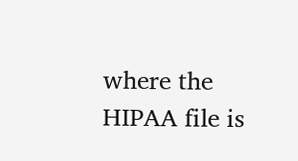where the HIPAA file is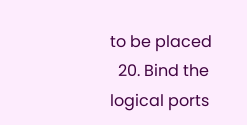to be placed
  20. Bind the logical ports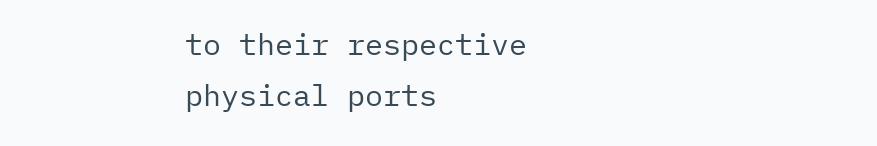to their respective physical ports